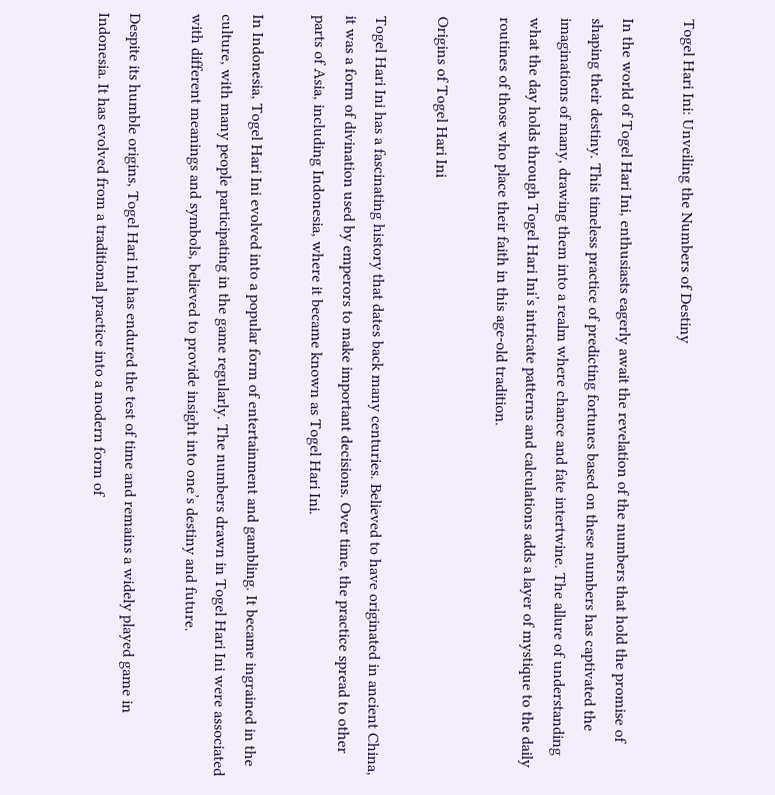Togel Hari Ini: Unveiling the Numbers of Destiny

In the world of Togel Hari Ini, enthusiasts eagerly await the revelation of the numbers that hold the promise of shaping their destiny. This timeless practice of predicting fortunes based on these numbers has captivated the imaginations of many, drawing them into a realm where chance and fate intertwine. The allure of understanding what the day holds through Togel Hari Ini’s intricate patterns and calculations adds a layer of mystique to the daily routines of those who place their faith in this age-old tradition.

Origins of Togel Hari Ini

Togel Hari Ini has a fascinating history that dates back many centuries. Believed to have originated in ancient China, it was a form of divination used by emperors to make important decisions. Over time, the practice spread to other parts of Asia, including Indonesia, where it became known as Togel Hari Ini.

In Indonesia, Togel Hari Ini evolved into a popular form of entertainment and gambling. It became ingrained in the culture, with many people participating in the game regularly. The numbers drawn in Togel Hari Ini were associated with different meanings and symbols, believed to provide insight into one’s destiny and future.

Despite its humble origins, Togel Hari Ini has endured the test of time and remains a widely played game in Indonesia. It has evolved from a traditional practice into a modern form of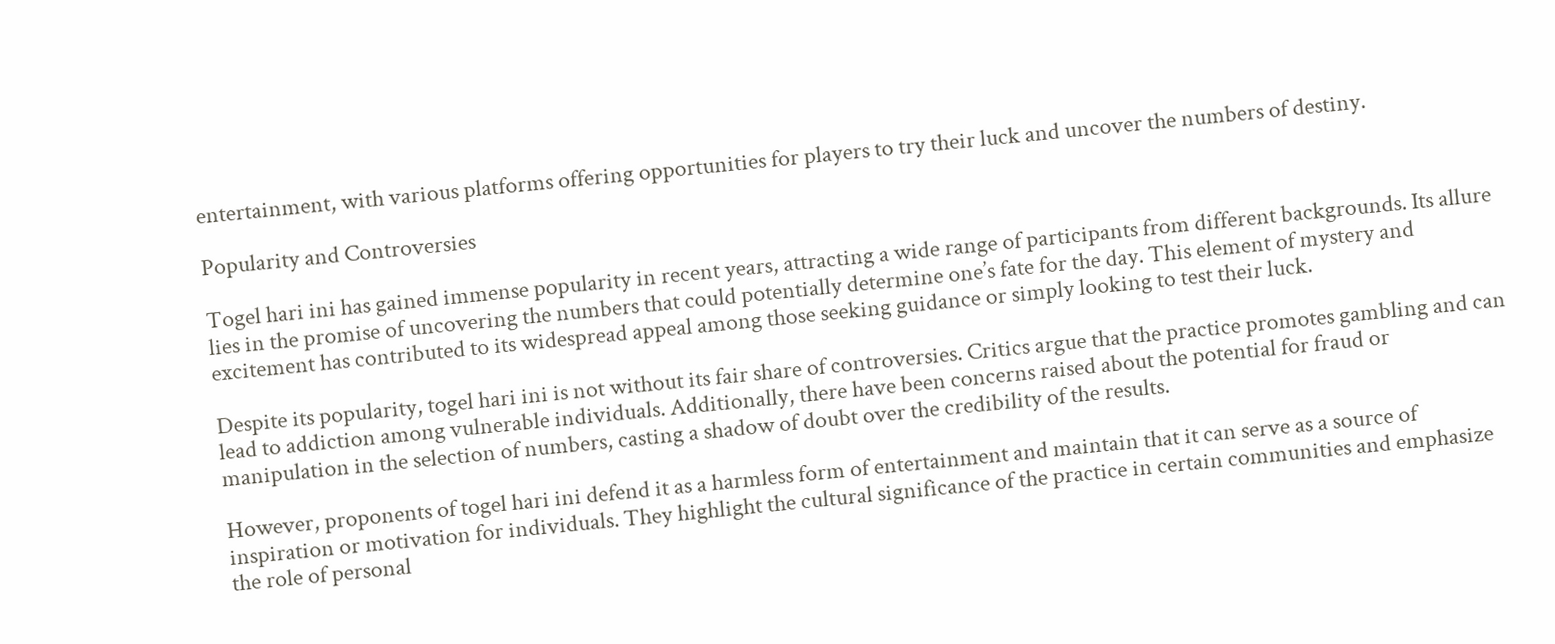entertainment, with various platforms offering opportunities for players to try their luck and uncover the numbers of destiny.

Popularity and Controversies

Togel hari ini has gained immense popularity in recent years, attracting a wide range of participants from different backgrounds. Its allure lies in the promise of uncovering the numbers that could potentially determine one’s fate for the day. This element of mystery and excitement has contributed to its widespread appeal among those seeking guidance or simply looking to test their luck.

Despite its popularity, togel hari ini is not without its fair share of controversies. Critics argue that the practice promotes gambling and can lead to addiction among vulnerable individuals. Additionally, there have been concerns raised about the potential for fraud or manipulation in the selection of numbers, casting a shadow of doubt over the credibility of the results.

However, proponents of togel hari ini defend it as a harmless form of entertainment and maintain that it can serve as a source of inspiration or motivation for individuals. They highlight the cultural significance of the practice in certain communities and emphasize the role of personal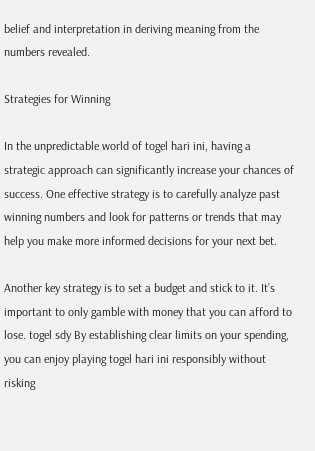belief and interpretation in deriving meaning from the numbers revealed.

Strategies for Winning

In the unpredictable world of togel hari ini, having a strategic approach can significantly increase your chances of success. One effective strategy is to carefully analyze past winning numbers and look for patterns or trends that may help you make more informed decisions for your next bet.

Another key strategy is to set a budget and stick to it. It’s important to only gamble with money that you can afford to lose. togel sdy By establishing clear limits on your spending, you can enjoy playing togel hari ini responsibly without risking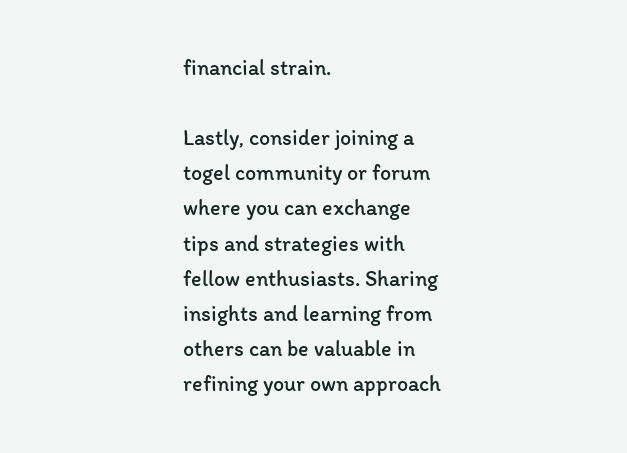financial strain.

Lastly, consider joining a togel community or forum where you can exchange tips and strategies with fellow enthusiasts. Sharing insights and learning from others can be valuable in refining your own approach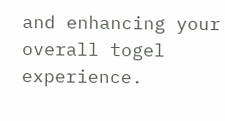and enhancing your overall togel experience.